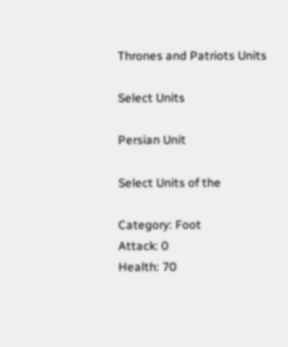Thrones and Patriots Units

Select Units

Persian Unit

Select Units of the

Category: Foot
Attack: 0
Health: 70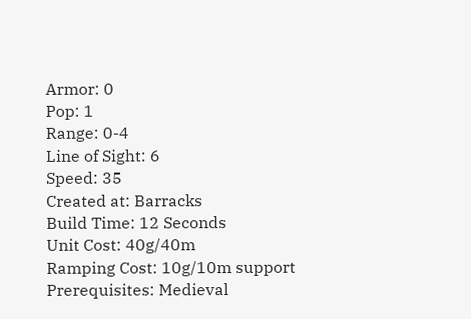Armor: 0
Pop: 1
Range: 0-4
Line of Sight: 6
Speed: 35
Created at: Barracks
Build Time: 12 Seconds
Unit Cost: 40g/40m
Ramping Cost: 10g/10m support
Prerequisites: Medieval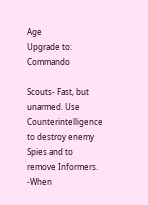Age
Upgrade to: Commando

Scouts- Fast, but unarmed. Use Counterintelligence to destroy enemy Spies and to remove Informers.
-When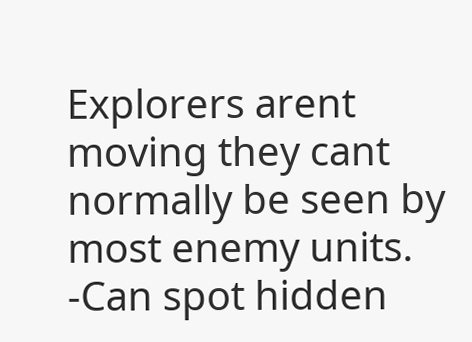Explorers arent moving they cant normally be seen by most enemy units.
-Can spot hidden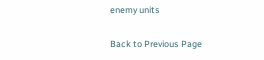enemy units

Back to Previous Page